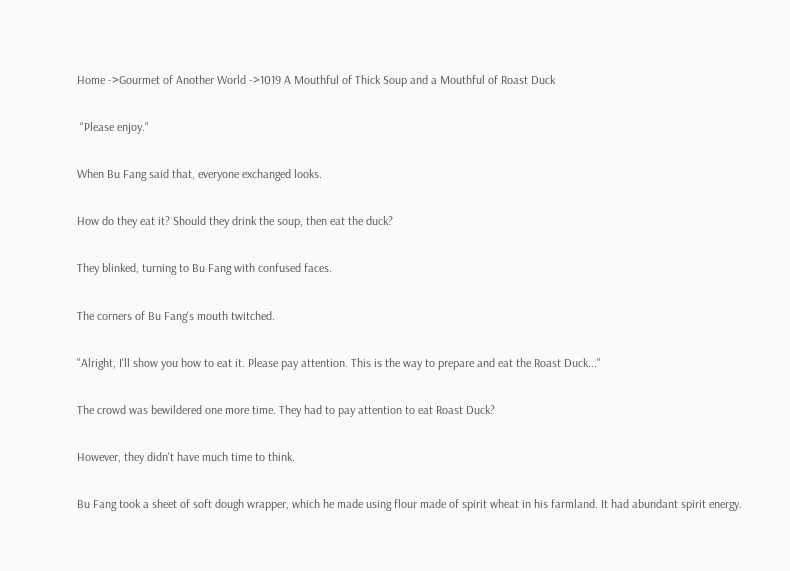Home ->Gourmet of Another World ->1019 A Mouthful of Thick Soup and a Mouthful of Roast Duck

 "Please enjoy."

When Bu Fang said that, everyone exchanged looks.

How do they eat it? Should they drink the soup, then eat the duck?

They blinked, turning to Bu Fang with confused faces.

The corners of Bu Fang's mouth twitched.

"Alright, I'll show you how to eat it. Please pay attention. This is the way to prepare and eat the Roast Duck..."

The crowd was bewildered one more time. They had to pay attention to eat Roast Duck?

However, they didn't have much time to think.

Bu Fang took a sheet of soft dough wrapper, which he made using flour made of spirit wheat in his farmland. It had abundant spirit energy.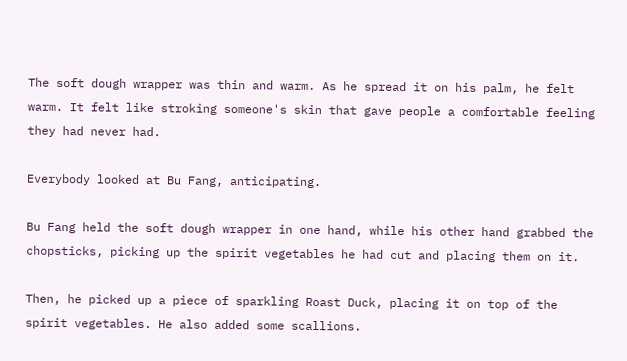The soft dough wrapper was thin and warm. As he spread it on his palm, he felt warm. It felt like stroking someone's skin that gave people a comfortable feeling they had never had.

Everybody looked at Bu Fang, anticipating.

Bu Fang held the soft dough wrapper in one hand, while his other hand grabbed the chopsticks, picking up the spirit vegetables he had cut and placing them on it.

Then, he picked up a piece of sparkling Roast Duck, placing it on top of the spirit vegetables. He also added some scallions.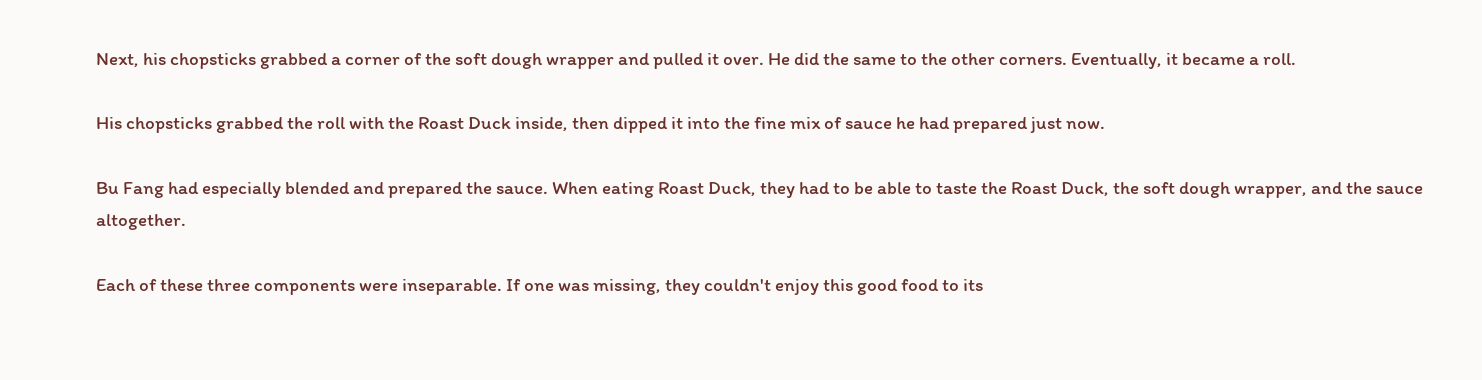Next, his chopsticks grabbed a corner of the soft dough wrapper and pulled it over. He did the same to the other corners. Eventually, it became a roll.

His chopsticks grabbed the roll with the Roast Duck inside, then dipped it into the fine mix of sauce he had prepared just now.

Bu Fang had especially blended and prepared the sauce. When eating Roast Duck, they had to be able to taste the Roast Duck, the soft dough wrapper, and the sauce altogether.

Each of these three components were inseparable. If one was missing, they couldn't enjoy this good food to its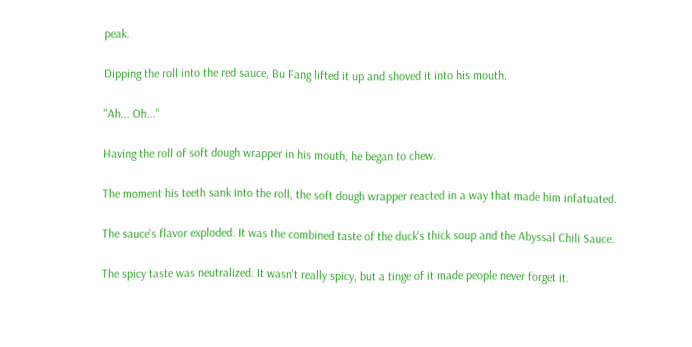peak.

Dipping the roll into the red sauce, Bu Fang lifted it up and shoved it into his mouth.

"Ah... Oh..."

Having the roll of soft dough wrapper in his mouth, he began to chew.

The moment his teeth sank into the roll, the soft dough wrapper reacted in a way that made him infatuated.

The sauce's flavor exploded. It was the combined taste of the duck's thick soup and the Abyssal Chili Sauce.

The spicy taste was neutralized. It wasn't really spicy, but a tinge of it made people never forget it.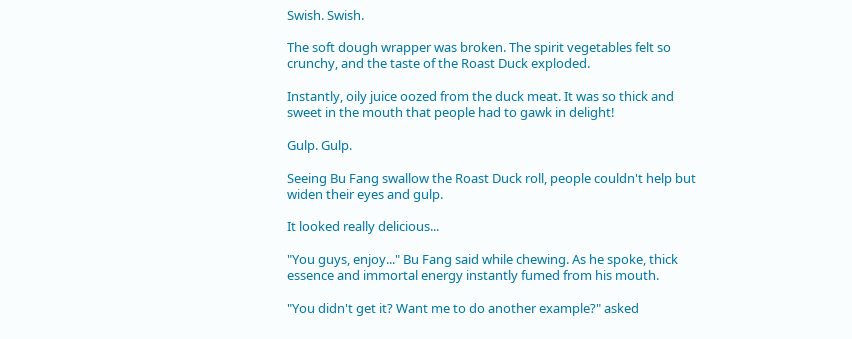Swish. Swish.

The soft dough wrapper was broken. The spirit vegetables felt so crunchy, and the taste of the Roast Duck exploded.

Instantly, oily juice oozed from the duck meat. It was so thick and sweet in the mouth that people had to gawk in delight!

Gulp. Gulp.

Seeing Bu Fang swallow the Roast Duck roll, people couldn't help but widen their eyes and gulp.

It looked really delicious...

"You guys, enjoy..." Bu Fang said while chewing. As he spoke, thick essence and immortal energy instantly fumed from his mouth.

"You didn't get it? Want me to do another example?" asked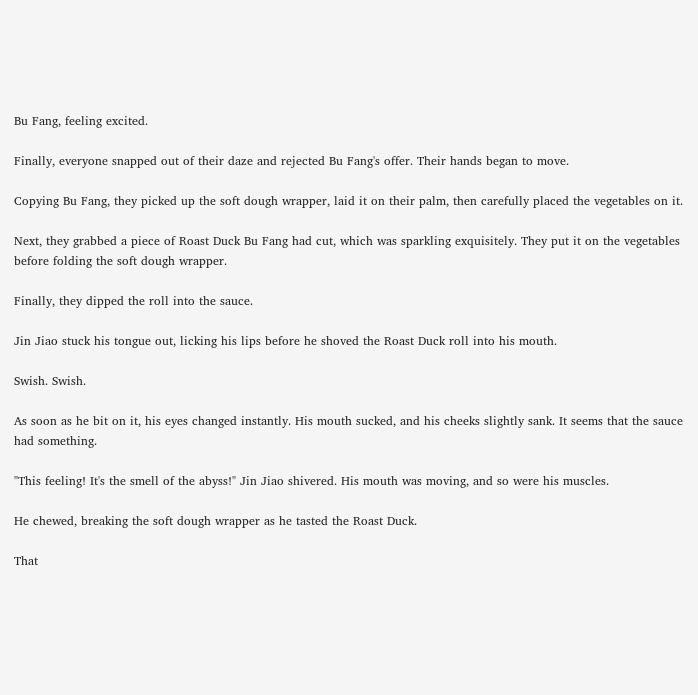Bu Fang, feeling excited.

Finally, everyone snapped out of their daze and rejected Bu Fang's offer. Their hands began to move.

Copying Bu Fang, they picked up the soft dough wrapper, laid it on their palm, then carefully placed the vegetables on it.

Next, they grabbed a piece of Roast Duck Bu Fang had cut, which was sparkling exquisitely. They put it on the vegetables before folding the soft dough wrapper.

Finally, they dipped the roll into the sauce.

Jin Jiao stuck his tongue out, licking his lips before he shoved the Roast Duck roll into his mouth.

Swish. Swish.

As soon as he bit on it, his eyes changed instantly. His mouth sucked, and his cheeks slightly sank. It seems that the sauce had something.

"This feeling! It's the smell of the abyss!" Jin Jiao shivered. His mouth was moving, and so were his muscles.

He chewed, breaking the soft dough wrapper as he tasted the Roast Duck.

That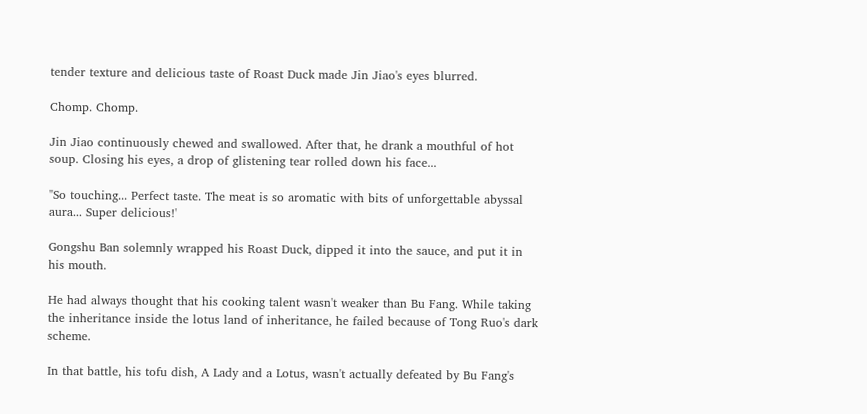tender texture and delicious taste of Roast Duck made Jin Jiao's eyes blurred.

Chomp. Chomp.

Jin Jiao continuously chewed and swallowed. After that, he drank a mouthful of hot soup. Closing his eyes, a drop of glistening tear rolled down his face...

"So touching... Perfect taste. The meat is so aromatic with bits of unforgettable abyssal aura... Super delicious!'

Gongshu Ban solemnly wrapped his Roast Duck, dipped it into the sauce, and put it in his mouth.

He had always thought that his cooking talent wasn't weaker than Bu Fang. While taking the inheritance inside the lotus land of inheritance, he failed because of Tong Ruo's dark scheme.

In that battle, his tofu dish, A Lady and a Lotus, wasn't actually defeated by Bu Fang's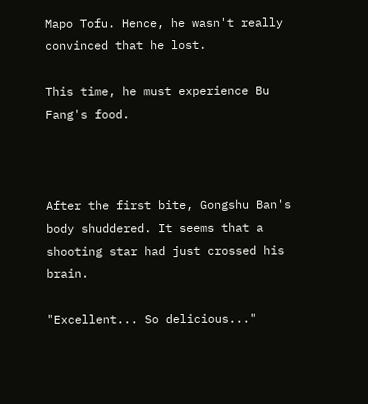Mapo Tofu. Hence, he wasn't really convinced that he lost.

This time, he must experience Bu Fang's food.



After the first bite, Gongshu Ban's body shuddered. It seems that a shooting star had just crossed his brain.

"Excellent... So delicious..."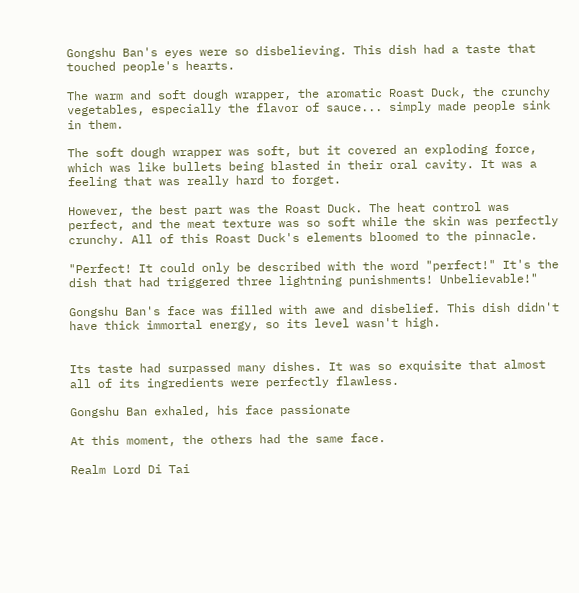Gongshu Ban's eyes were so disbelieving. This dish had a taste that touched people's hearts.

The warm and soft dough wrapper, the aromatic Roast Duck, the crunchy vegetables, especially the flavor of sauce... simply made people sink in them.

The soft dough wrapper was soft, but it covered an exploding force, which was like bullets being blasted in their oral cavity. It was a feeling that was really hard to forget.

However, the best part was the Roast Duck. The heat control was perfect, and the meat texture was so soft while the skin was perfectly crunchy. All of this Roast Duck's elements bloomed to the pinnacle.

"Perfect! It could only be described with the word "perfect!" It's the dish that had triggered three lightning punishments! Unbelievable!"

Gongshu Ban's face was filled with awe and disbelief. This dish didn't have thick immortal energy, so its level wasn't high.


Its taste had surpassed many dishes. It was so exquisite that almost all of its ingredients were perfectly flawless.

Gongshu Ban exhaled, his face passionate

At this moment, the others had the same face.

Realm Lord Di Tai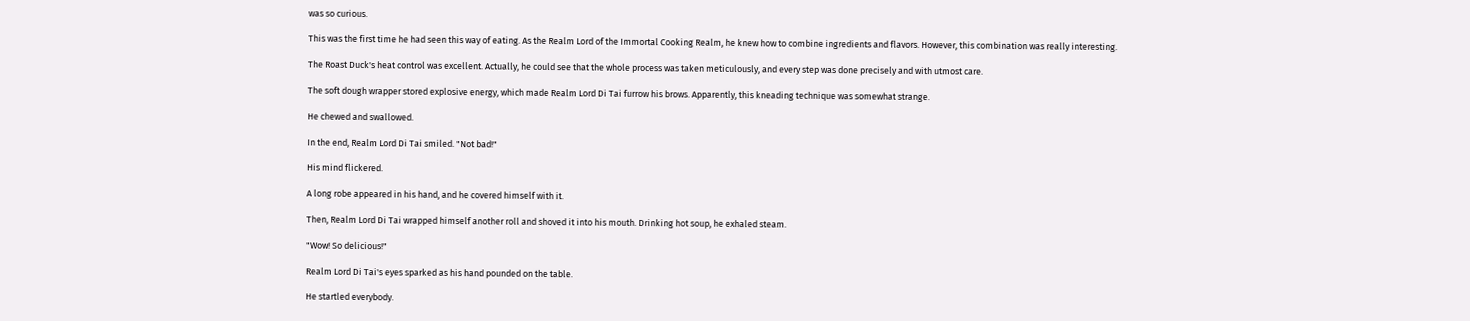was so curious.

This was the first time he had seen this way of eating. As the Realm Lord of the Immortal Cooking Realm, he knew how to combine ingredients and flavors. However, this combination was really interesting.

The Roast Duck's heat control was excellent. Actually, he could see that the whole process was taken meticulously, and every step was done precisely and with utmost care.

The soft dough wrapper stored explosive energy, which made Realm Lord Di Tai furrow his brows. Apparently, this kneading technique was somewhat strange.

He chewed and swallowed.

In the end, Realm Lord Di Tai smiled. "Not bad!"

His mind flickered.

A long robe appeared in his hand, and he covered himself with it.

Then, Realm Lord Di Tai wrapped himself another roll and shoved it into his mouth. Drinking hot soup, he exhaled steam.

"Wow! So delicious!"

Realm Lord Di Tai's eyes sparked as his hand pounded on the table.

He startled everybody.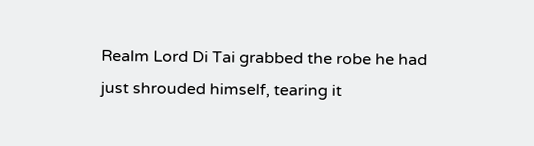Realm Lord Di Tai grabbed the robe he had just shrouded himself, tearing it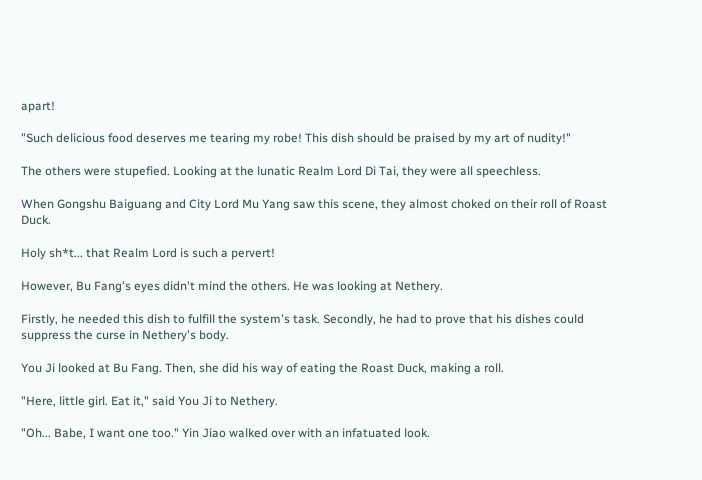apart!

"Such delicious food deserves me tearing my robe! This dish should be praised by my art of nudity!"

The others were stupefied. Looking at the lunatic Realm Lord Di Tai, they were all speechless.

When Gongshu Baiguang and City Lord Mu Yang saw this scene, they almost choked on their roll of Roast Duck.

Holy sh*t... that Realm Lord is such a pervert!

However, Bu Fang's eyes didn't mind the others. He was looking at Nethery.

Firstly, he needed this dish to fulfill the system's task. Secondly, he had to prove that his dishes could suppress the curse in Nethery's body.

You Ji looked at Bu Fang. Then, she did his way of eating the Roast Duck, making a roll.

"Here, little girl. Eat it," said You Ji to Nethery.

"Oh... Babe, I want one too." Yin Jiao walked over with an infatuated look.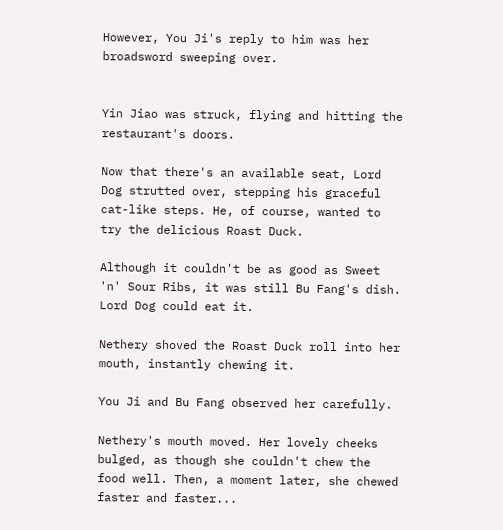However, You Ji's reply to him was her broadsword sweeping over.


Yin Jiao was struck, flying and hitting the restaurant's doors.

Now that there's an available seat, Lord Dog strutted over, stepping his graceful cat-like steps. He, of course, wanted to try the delicious Roast Duck.

Although it couldn't be as good as Sweet 'n' Sour Ribs, it was still Bu Fang's dish. Lord Dog could eat it.

Nethery shoved the Roast Duck roll into her mouth, instantly chewing it.

You Ji and Bu Fang observed her carefully.

Nethery's mouth moved. Her lovely cheeks bulged, as though she couldn't chew the food well. Then, a moment later, she chewed faster and faster...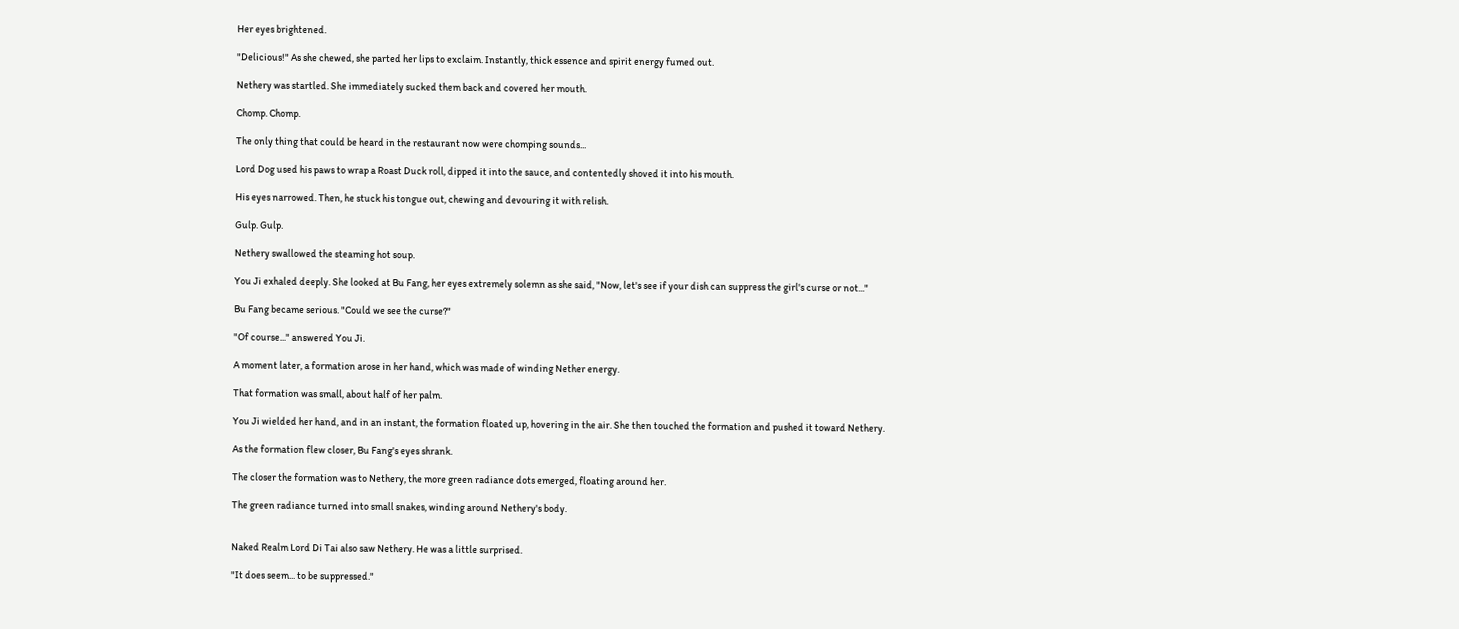Her eyes brightened.

"Delicious!" As she chewed, she parted her lips to exclaim. Instantly, thick essence and spirit energy fumed out.

Nethery was startled. She immediately sucked them back and covered her mouth.

Chomp. Chomp.

The only thing that could be heard in the restaurant now were chomping sounds...

Lord Dog used his paws to wrap a Roast Duck roll, dipped it into the sauce, and contentedly shoved it into his mouth.

His eyes narrowed. Then, he stuck his tongue out, chewing and devouring it with relish.

Gulp. Gulp.

Nethery swallowed the steaming hot soup.

You Ji exhaled deeply. She looked at Bu Fang, her eyes extremely solemn as she said, "Now, let's see if your dish can suppress the girl's curse or not..."

Bu Fang became serious. "Could we see the curse?"

"Of course..." answered You Ji.

A moment later, a formation arose in her hand, which was made of winding Nether energy.

That formation was small, about half of her palm.

You Ji wielded her hand, and in an instant, the formation floated up, hovering in the air. She then touched the formation and pushed it toward Nethery.

As the formation flew closer, Bu Fang's eyes shrank.

The closer the formation was to Nethery, the more green radiance dots emerged, floating around her.

The green radiance turned into small snakes, winding around Nethery's body.


Naked Realm Lord Di Tai also saw Nethery. He was a little surprised.

"It does seem... to be suppressed."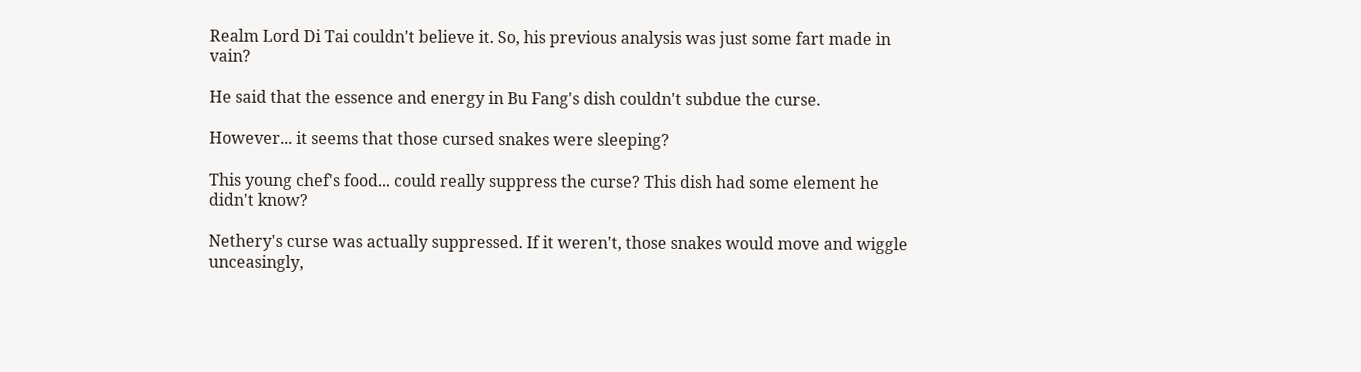Realm Lord Di Tai couldn't believe it. So, his previous analysis was just some fart made in vain?

He said that the essence and energy in Bu Fang's dish couldn't subdue the curse.

However... it seems that those cursed snakes were sleeping?

This young chef's food... could really suppress the curse? This dish had some element he didn't know?

Nethery's curse was actually suppressed. If it weren't, those snakes would move and wiggle unceasingly,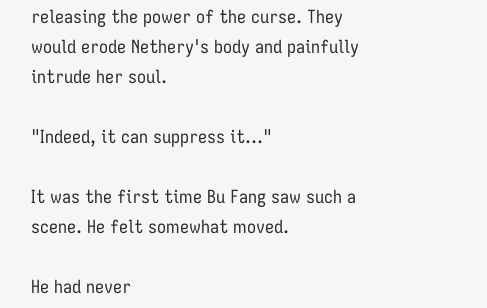releasing the power of the curse. They would erode Nethery's body and painfully intrude her soul.

"Indeed, it can suppress it..."

It was the first time Bu Fang saw such a scene. He felt somewhat moved.

He had never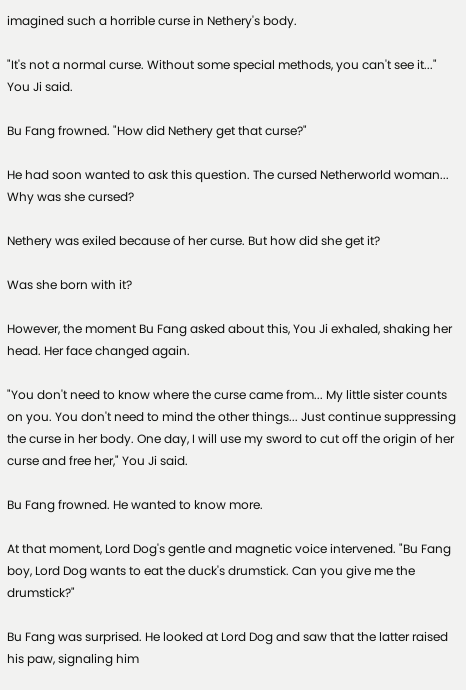imagined such a horrible curse in Nethery's body.

"It's not a normal curse. Without some special methods, you can't see it..." You Ji said.

Bu Fang frowned. "How did Nethery get that curse?"

He had soon wanted to ask this question. The cursed Netherworld woman... Why was she cursed?

Nethery was exiled because of her curse. But how did she get it?

Was she born with it?

However, the moment Bu Fang asked about this, You Ji exhaled, shaking her head. Her face changed again.

"You don't need to know where the curse came from... My little sister counts on you. You don't need to mind the other things... Just continue suppressing the curse in her body. One day, I will use my sword to cut off the origin of her curse and free her," You Ji said.

Bu Fang frowned. He wanted to know more.

At that moment, Lord Dog's gentle and magnetic voice intervened. "Bu Fang boy, Lord Dog wants to eat the duck's drumstick. Can you give me the drumstick?"

Bu Fang was surprised. He looked at Lord Dog and saw that the latter raised his paw, signaling him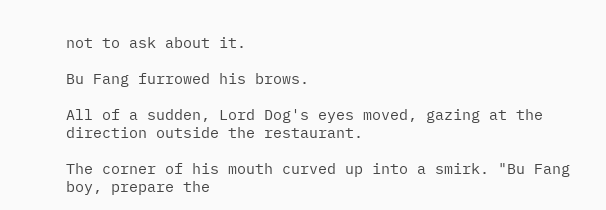not to ask about it.

Bu Fang furrowed his brows.

All of a sudden, Lord Dog's eyes moved, gazing at the direction outside the restaurant.

The corner of his mouth curved up into a smirk. "Bu Fang boy, prepare the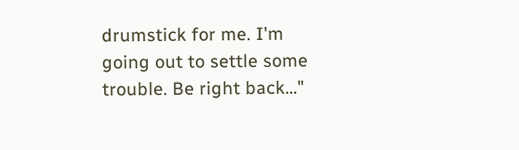drumstick for me. I'm going out to settle some trouble. Be right back..."